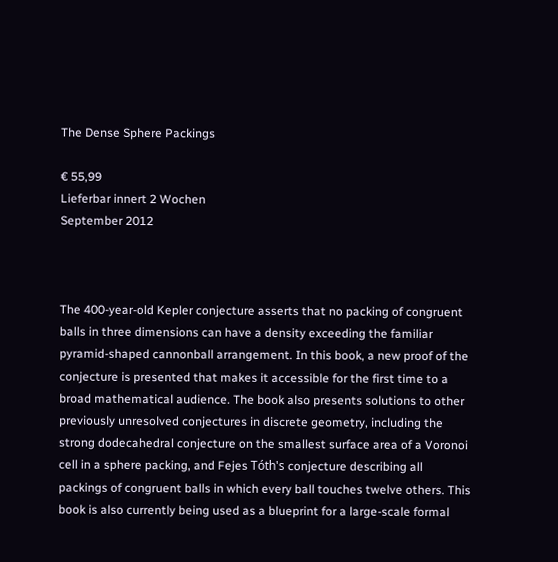The Dense Sphere Packings

€ 55,99
Lieferbar innert 2 Wochen
September 2012



The 400-year-old Kepler conjecture asserts that no packing of congruent balls in three dimensions can have a density exceeding the familiar pyramid-shaped cannonball arrangement. In this book, a new proof of the conjecture is presented that makes it accessible for the first time to a broad mathematical audience. The book also presents solutions to other previously unresolved conjectures in discrete geometry, including the strong dodecahedral conjecture on the smallest surface area of a Voronoi cell in a sphere packing, and Fejes Tóth's conjecture describing all packings of congruent balls in which every ball touches twelve others. This book is also currently being used as a blueprint for a large-scale formal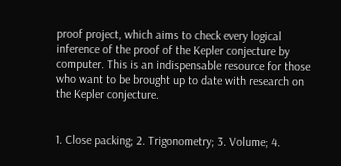proof project, which aims to check every logical inference of the proof of the Kepler conjecture by computer. This is an indispensable resource for those who want to be brought up to date with research on the Kepler conjecture.


1. Close packing; 2. Trigonometry; 3. Volume; 4.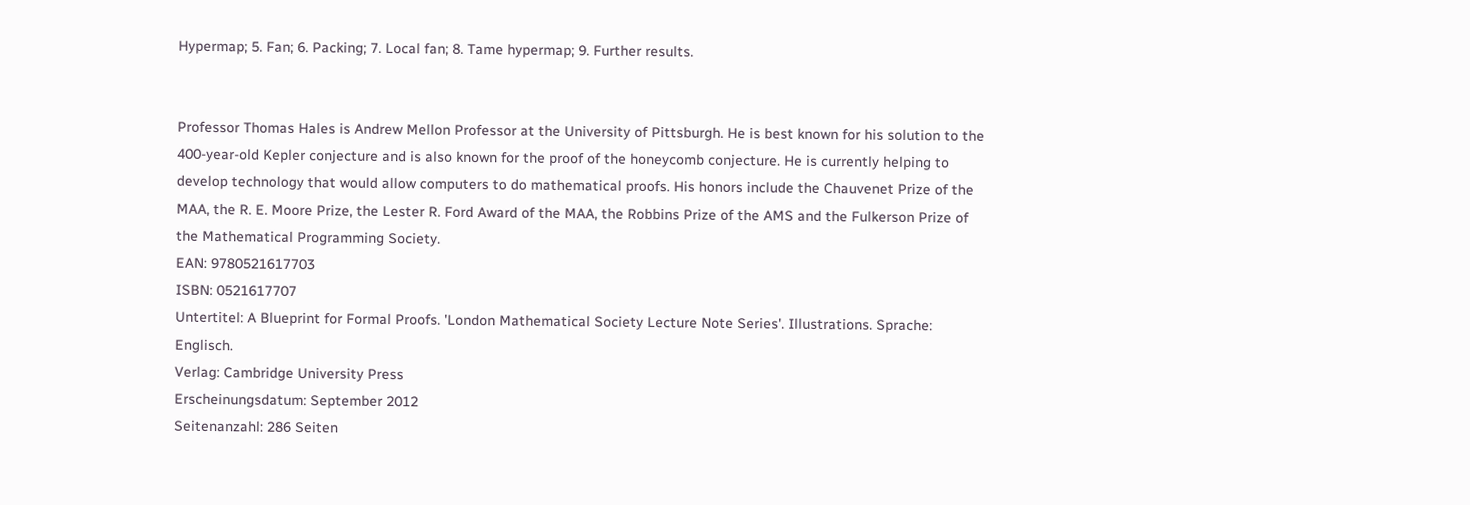Hypermap; 5. Fan; 6. Packing; 7. Local fan; 8. Tame hypermap; 9. Further results.


Professor Thomas Hales is Andrew Mellon Professor at the University of Pittsburgh. He is best known for his solution to the 400-year-old Kepler conjecture and is also known for the proof of the honeycomb conjecture. He is currently helping to develop technology that would allow computers to do mathematical proofs. His honors include the Chauvenet Prize of the MAA, the R. E. Moore Prize, the Lester R. Ford Award of the MAA, the Robbins Prize of the AMS and the Fulkerson Prize of the Mathematical Programming Society.
EAN: 9780521617703
ISBN: 0521617707
Untertitel: A Blueprint for Formal Proofs. 'London Mathematical Society Lecture Note Series'. Illustrations. Sprache: Englisch.
Verlag: Cambridge University Press
Erscheinungsdatum: September 2012
Seitenanzahl: 286 Seiten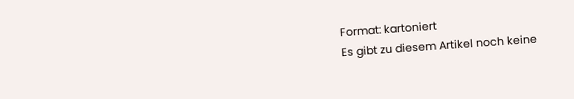Format: kartoniert
Es gibt zu diesem Artikel noch keine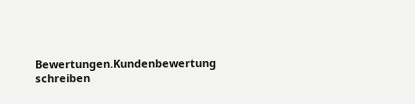Bewertungen.Kundenbewertung schreiben